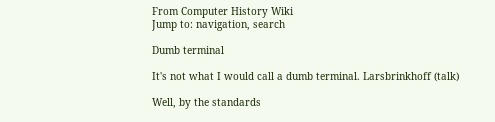From Computer History Wiki
Jump to: navigation, search

Dumb terminal

It's not what I would call a dumb terminal. Larsbrinkhoff (talk)

Well, by the standards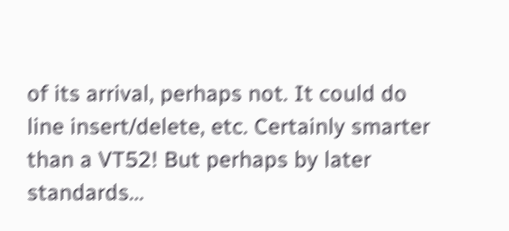of its arrival, perhaps not. It could do line insert/delete, etc. Certainly smarter than a VT52! But perhaps by later standards...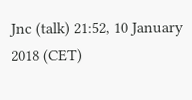Jnc (talk) 21:52, 10 January 2018 (CET)